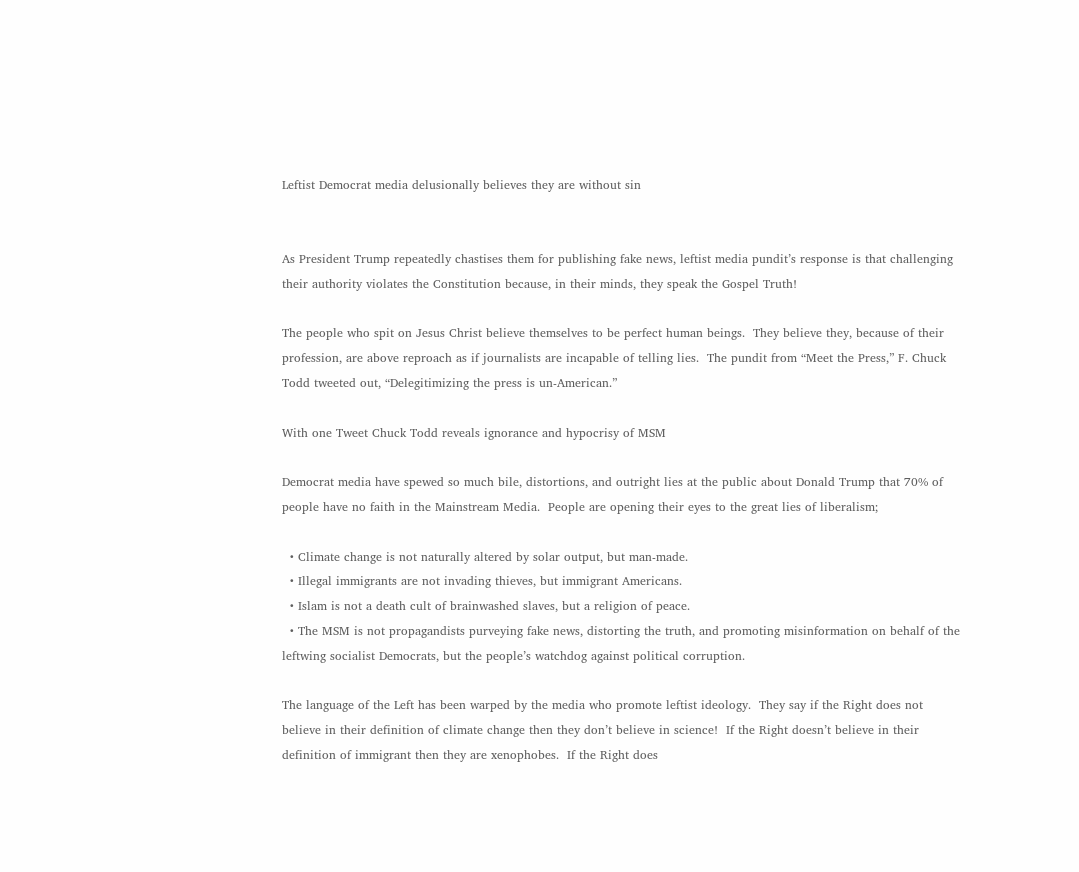Leftist Democrat media delusionally believes they are without sin


As President Trump repeatedly chastises them for publishing fake news, leftist media pundit’s response is that challenging their authority violates the Constitution because, in their minds, they speak the Gospel Truth!

The people who spit on Jesus Christ believe themselves to be perfect human beings.  They believe they, because of their profession, are above reproach as if journalists are incapable of telling lies.  The pundit from “Meet the Press,” F. Chuck Todd tweeted out, “Delegitimizing the press is un-American.”

With one Tweet Chuck Todd reveals ignorance and hypocrisy of MSM

Democrat media have spewed so much bile, distortions, and outright lies at the public about Donald Trump that 70% of people have no faith in the Mainstream Media.  People are opening their eyes to the great lies of liberalism;

  • Climate change is not naturally altered by solar output, but man-made.
  • Illegal immigrants are not invading thieves, but immigrant Americans.
  • Islam is not a death cult of brainwashed slaves, but a religion of peace.
  • The MSM is not propagandists purveying fake news, distorting the truth, and promoting misinformation on behalf of the leftwing socialist Democrats, but the people’s watchdog against political corruption.

The language of the Left has been warped by the media who promote leftist ideology.  They say if the Right does not believe in their definition of climate change then they don’t believe in science!  If the Right doesn’t believe in their definition of immigrant then they are xenophobes.  If the Right does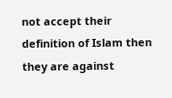not accept their definition of Islam then they are against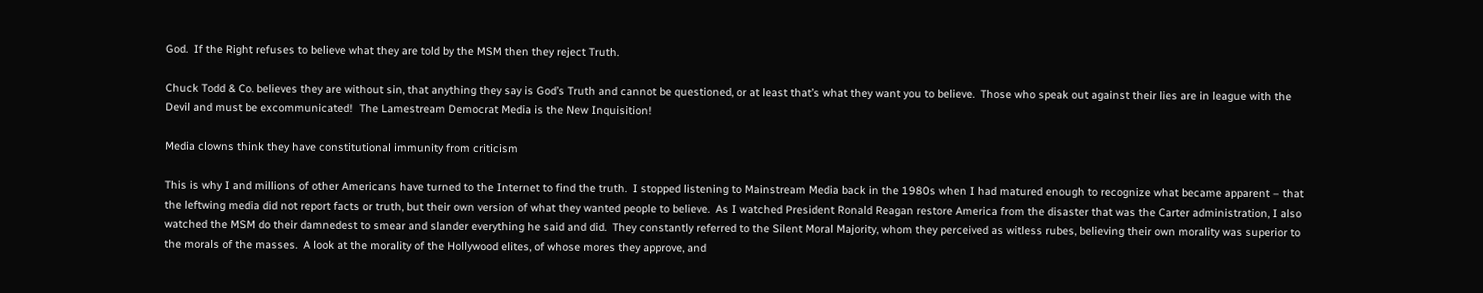God.  If the Right refuses to believe what they are told by the MSM then they reject Truth.

Chuck Todd & Co. believes they are without sin, that anything they say is God’s Truth and cannot be questioned, or at least that’s what they want you to believe.  Those who speak out against their lies are in league with the Devil and must be excommunicated!  The Lamestream Democrat Media is the New Inquisition!

Media clowns think they have constitutional immunity from criticism

This is why I and millions of other Americans have turned to the Internet to find the truth.  I stopped listening to Mainstream Media back in the 1980s when I had matured enough to recognize what became apparent – that the leftwing media did not report facts or truth, but their own version of what they wanted people to believe.  As I watched President Ronald Reagan restore America from the disaster that was the Carter administration, I also watched the MSM do their damnedest to smear and slander everything he said and did.  They constantly referred to the Silent Moral Majority, whom they perceived as witless rubes, believing their own morality was superior to the morals of the masses.  A look at the morality of the Hollywood elites, of whose mores they approve, and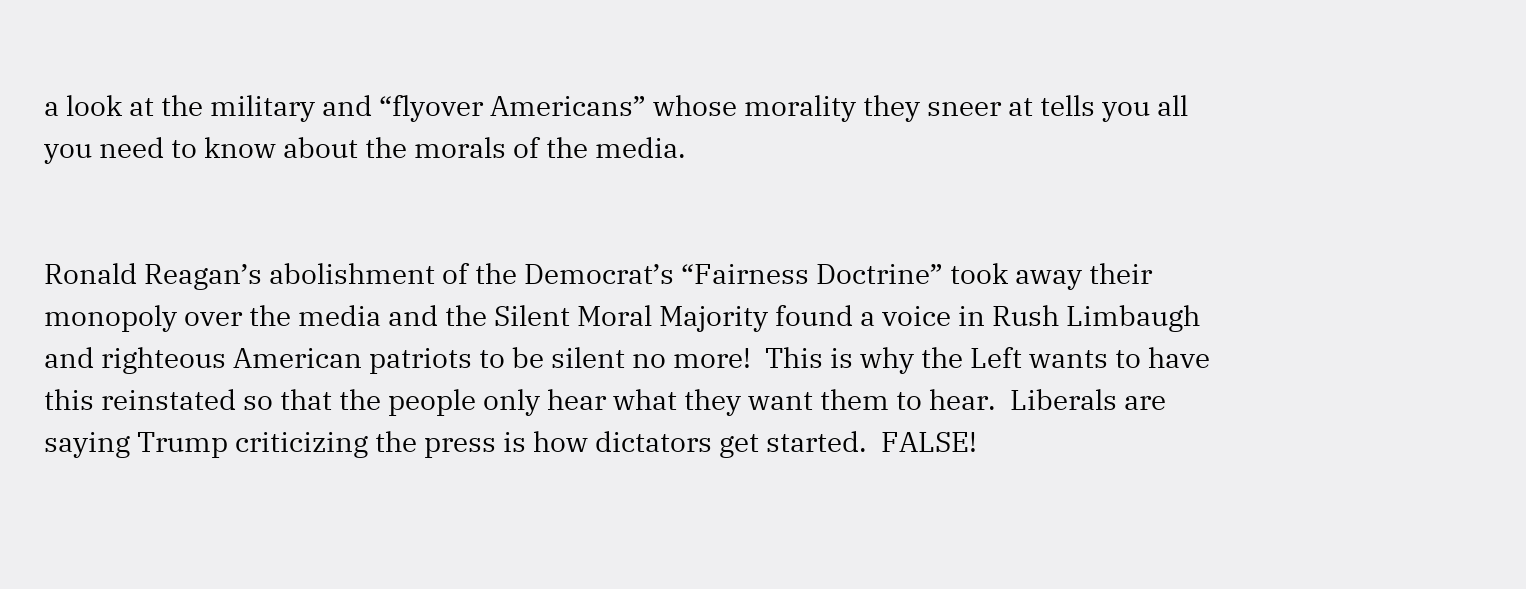a look at the military and “flyover Americans” whose morality they sneer at tells you all you need to know about the morals of the media.


Ronald Reagan’s abolishment of the Democrat’s “Fairness Doctrine” took away their monopoly over the media and the Silent Moral Majority found a voice in Rush Limbaugh and righteous American patriots to be silent no more!  This is why the Left wants to have this reinstated so that the people only hear what they want them to hear.  Liberals are saying Trump criticizing the press is how dictators get started.  FALSE!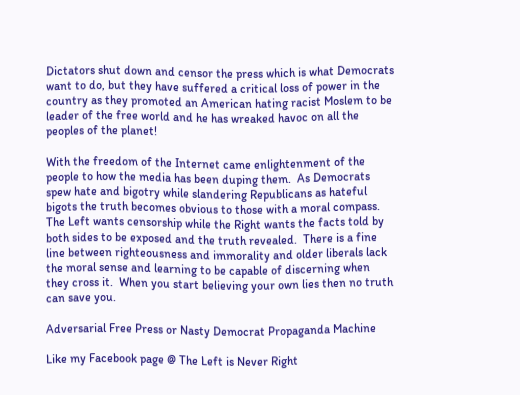Dictators shut down and censor the press which is what Democrats want to do, but they have suffered a critical loss of power in the country as they promoted an American hating racist Moslem to be leader of the free world and he has wreaked havoc on all the peoples of the planet!

With the freedom of the Internet came enlightenment of the people to how the media has been duping them.  As Democrats spew hate and bigotry while slandering Republicans as hateful bigots the truth becomes obvious to those with a moral compass.  The Left wants censorship while the Right wants the facts told by both sides to be exposed and the truth revealed.  There is a fine line between righteousness and immorality and older liberals lack the moral sense and learning to be capable of discerning when they cross it.  When you start believing your own lies then no truth can save you.

Adversarial Free Press or Nasty Democrat Propaganda Machine

Like my Facebook page @ The Left is Never Right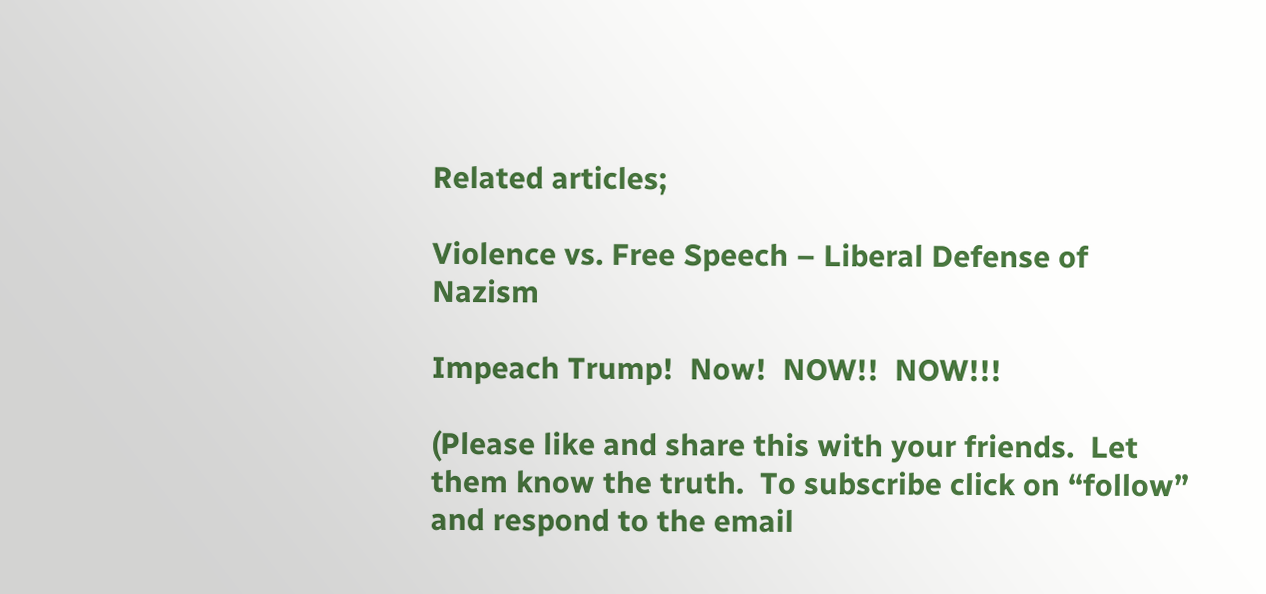Related articles;

Violence vs. Free Speech – Liberal Defense of Nazism

Impeach Trump!  Now!  NOW!!  NOW!!!

(Please like and share this with your friends.  Let them know the truth.  To subscribe click on “follow” and respond to the email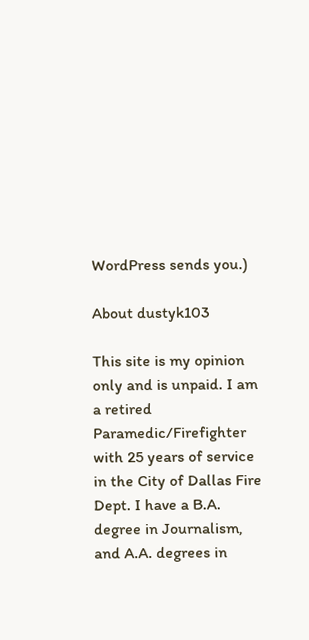WordPress sends you.)

About dustyk103

This site is my opinion only and is unpaid. I am a retired Paramedic/Firefighter with 25 years of service in the City of Dallas Fire Dept. I have a B.A. degree in Journalism, and A.A. degrees in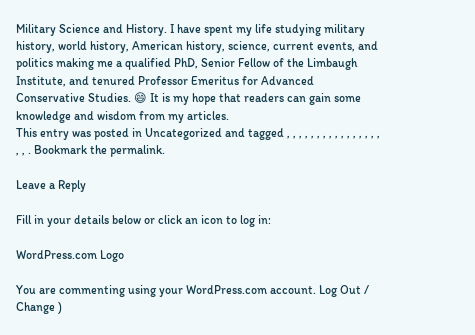Military Science and History. I have spent my life studying military history, world history, American history, science, current events, and politics making me a qualified PhD, Senior Fellow of the Limbaugh Institute, and tenured Professor Emeritus for Advanced Conservative Studies. 😄 It is my hope that readers can gain some knowledge and wisdom from my articles.
This entry was posted in Uncategorized and tagged , , , , , , , , , , , , , , , , , , . Bookmark the permalink.

Leave a Reply

Fill in your details below or click an icon to log in:

WordPress.com Logo

You are commenting using your WordPress.com account. Log Out /  Change )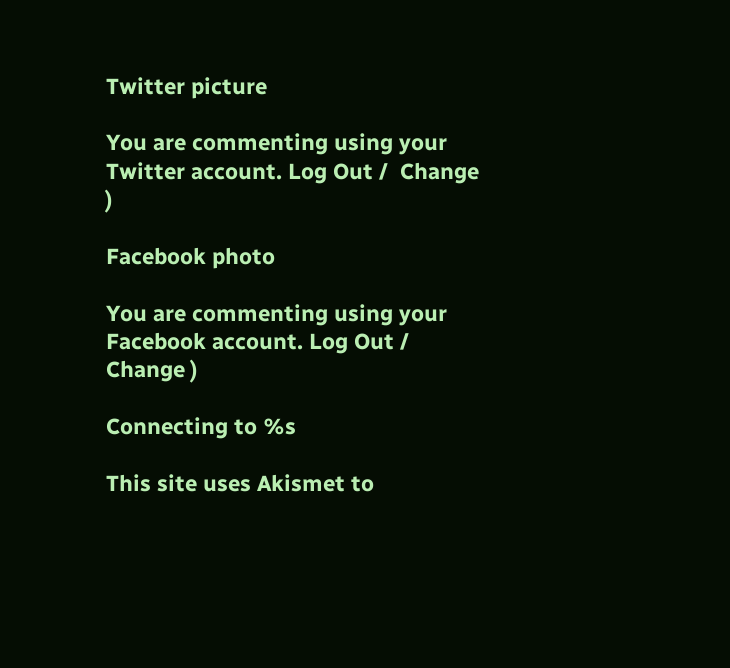Twitter picture

You are commenting using your Twitter account. Log Out /  Change )

Facebook photo

You are commenting using your Facebook account. Log Out /  Change )

Connecting to %s

This site uses Akismet to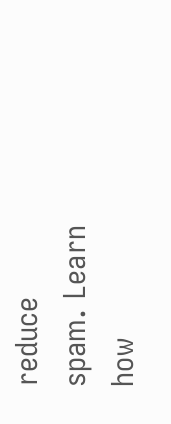reduce spam. Learn how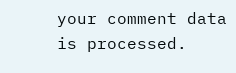your comment data is processed.